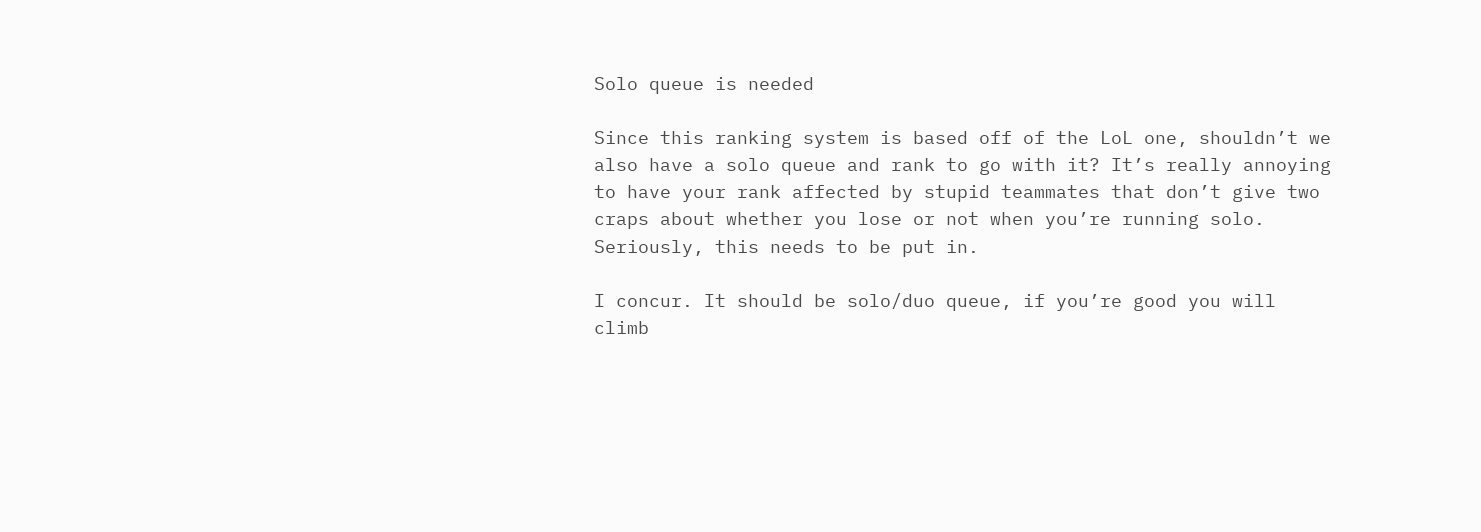Solo queue is needed

Since this ranking system is based off of the LoL one, shouldn’t we also have a solo queue and rank to go with it? It’s really annoying to have your rank affected by stupid teammates that don’t give two craps about whether you lose or not when you’re running solo. Seriously, this needs to be put in.

I concur. It should be solo/duo queue, if you’re good you will climb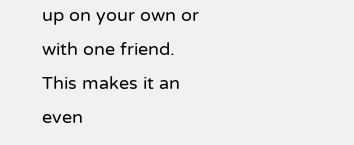up on your own or with one friend. This makes it an even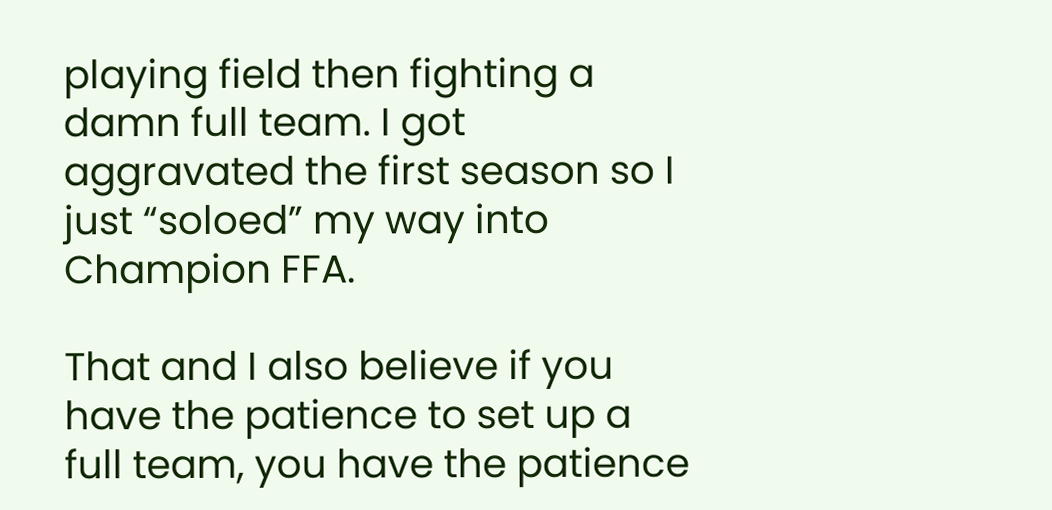playing field then fighting a damn full team. I got aggravated the first season so I just “soloed” my way into Champion FFA.

That and I also believe if you have the patience to set up a full team, you have the patience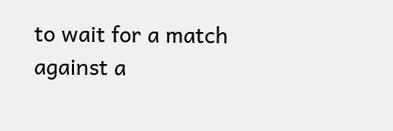to wait for a match against a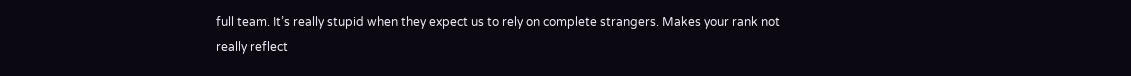full team. It’s really stupid when they expect us to rely on complete strangers. Makes your rank not really reflect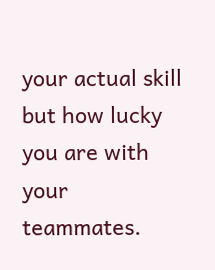your actual skill but how lucky you are with your teammates.